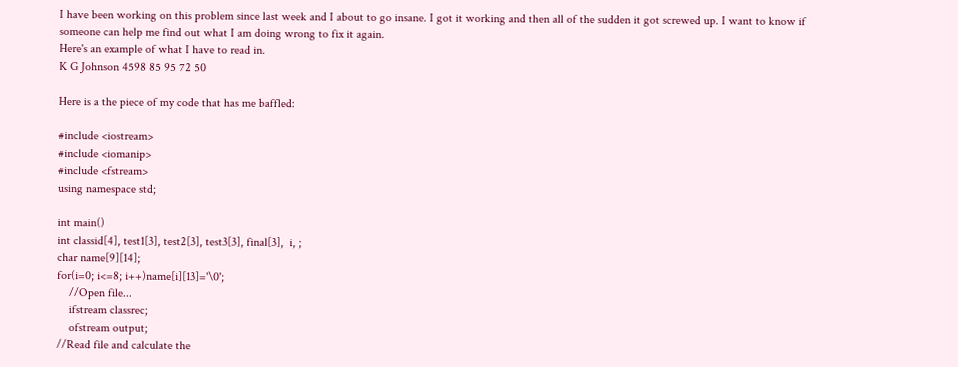I have been working on this problem since last week and I about to go insane. I got it working and then all of the sudden it got screwed up. I want to know if someone can help me find out what I am doing wrong to fix it again.
Here's an example of what I have to read in.
K G Johnson 4598 85 95 72 50

Here is a the piece of my code that has me baffled:

#include <iostream>
#include <iomanip>
#include <fstream>
using namespace std;

int main()
int classid[4], test1[3], test2[3], test3[3], final[3],  i, ;
char name[9][14];
for(i=0; i<=8; i++)name[i][13]='\0';
    //Open file...
    ifstream classrec;
    ofstream output;
//Read file and calculate the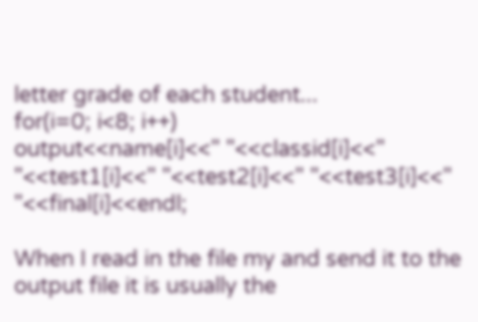letter grade of each student...
for(i=0; i<8; i++)
output<<name[i]<<" "<<classid[i]<<" "<<test1[i]<<" "<<test2[i]<<" "<<test3[i]<<" "<<final[i]<<endl;

When I read in the file my and send it to the output file it is usually the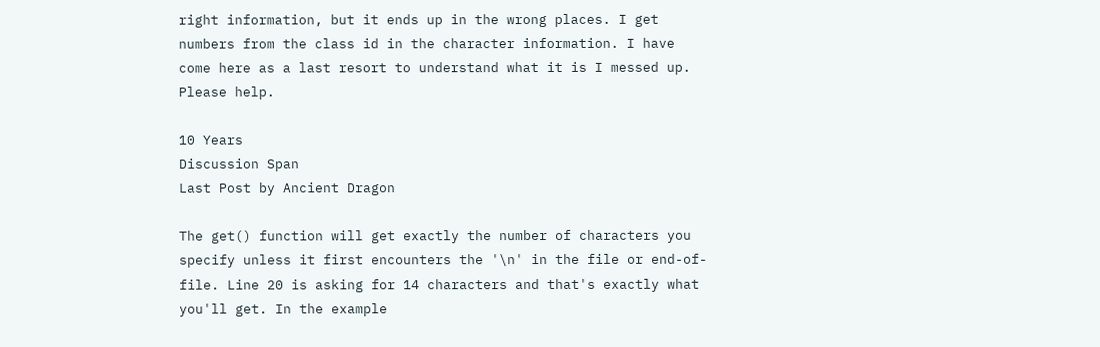right information, but it ends up in the wrong places. I get numbers from the class id in the character information. I have come here as a last resort to understand what it is I messed up. Please help.

10 Years
Discussion Span
Last Post by Ancient Dragon

The get() function will get exactly the number of characters you specify unless it first encounters the '\n' in the file or end-of-file. Line 20 is asking for 14 characters and that's exactly what you'll get. In the example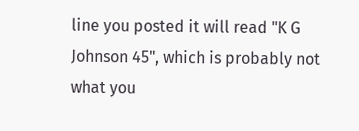line you posted it will read "K G Johnson 45", which is probably not what you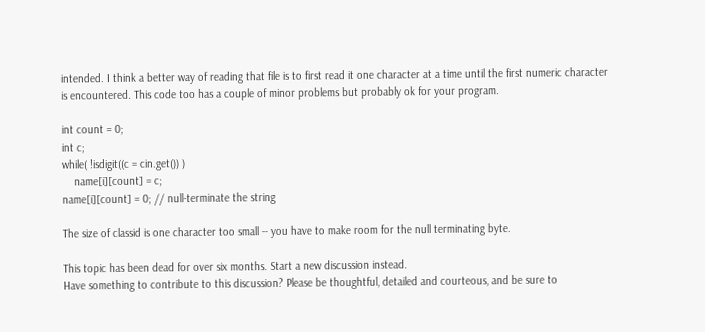intended. I think a better way of reading that file is to first read it one character at a time until the first numeric character is encountered. This code too has a couple of minor problems but probably ok for your program.

int count = 0;
int c;
while( !isdigit((c = cin.get()) )
    name[i][count] = c;
name[i][count] = 0; // null-terminate the string

The size of classid is one character too small -- you have to make room for the null terminating byte.

This topic has been dead for over six months. Start a new discussion instead.
Have something to contribute to this discussion? Please be thoughtful, detailed and courteous, and be sure to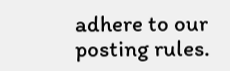adhere to our posting rules.